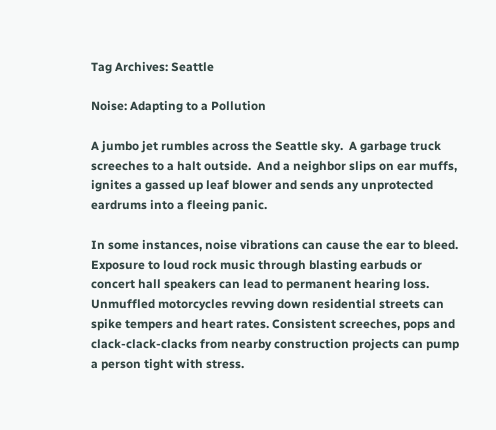Tag Archives: Seattle

Noise: Adapting to a Pollution

A jumbo jet rumbles across the Seattle sky.  A garbage truck screeches to a halt outside.  And a neighbor slips on ear muffs, ignites a gassed up leaf blower and sends any unprotected eardrums into a fleeing panic.

In some instances, noise vibrations can cause the ear to bleed.  Exposure to loud rock music through blasting earbuds or concert hall speakers can lead to permanent hearing loss. Unmuffled motorcycles revving down residential streets can spike tempers and heart rates. Consistent screeches, pops and clack-clack-clacks from nearby construction projects can pump a person tight with stress.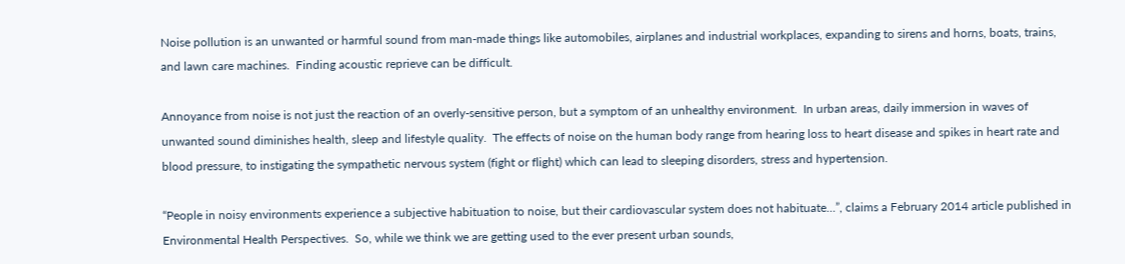Noise pollution is an unwanted or harmful sound from man-made things like automobiles, airplanes and industrial workplaces, expanding to sirens and horns, boats, trains, and lawn care machines.  Finding acoustic reprieve can be difficult.

Annoyance from noise is not just the reaction of an overly-sensitive person, but a symptom of an unhealthy environment.  In urban areas, daily immersion in waves of unwanted sound diminishes health, sleep and lifestyle quality.  The effects of noise on the human body range from hearing loss to heart disease and spikes in heart rate and blood pressure, to instigating the sympathetic nervous system (fight or flight) which can lead to sleeping disorders, stress and hypertension.

“People in noisy environments experience a subjective habituation to noise, but their cardiovascular system does not habituate…”, claims a February 2014 article published in Environmental Health Perspectives.  So, while we think we are getting used to the ever present urban sounds,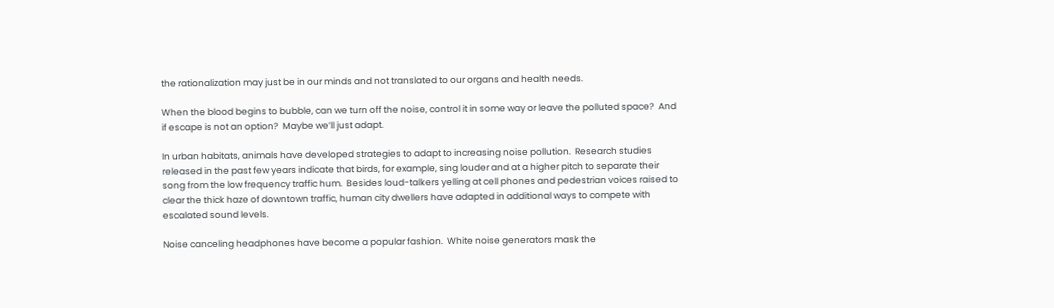the rationalization may just be in our minds and not translated to our organs and health needs.

When the blood begins to bubble, can we turn off the noise, control it in some way or leave the polluted space?  And if escape is not an option?  Maybe we’ll just adapt.

In urban habitats, animals have developed strategies to adapt to increasing noise pollution.  Research studies released in the past few years indicate that birds, for example, sing louder and at a higher pitch to separate their song from the low frequency traffic hum.  Besides loud-talkers yelling at cell phones and pedestrian voices raised to clear the thick haze of downtown traffic, human city dwellers have adapted in additional ways to compete with escalated sound levels.

Noise canceling headphones have become a popular fashion.  White noise generators mask the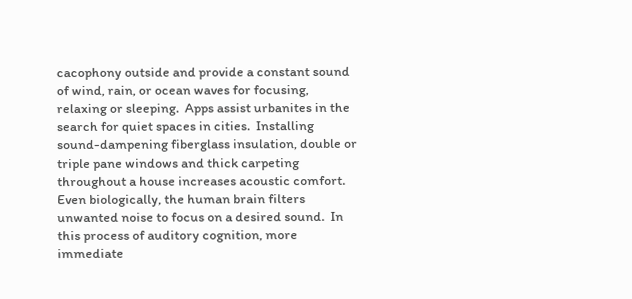cacophony outside and provide a constant sound of wind, rain, or ocean waves for focusing, relaxing or sleeping.  Apps assist urbanites in the search for quiet spaces in cities.  Installing sound-dampening fiberglass insulation, double or triple pane windows and thick carpeting throughout a house increases acoustic comfort.  Even biologically, the human brain filters unwanted noise to focus on a desired sound.  In this process of auditory cognition, more immediate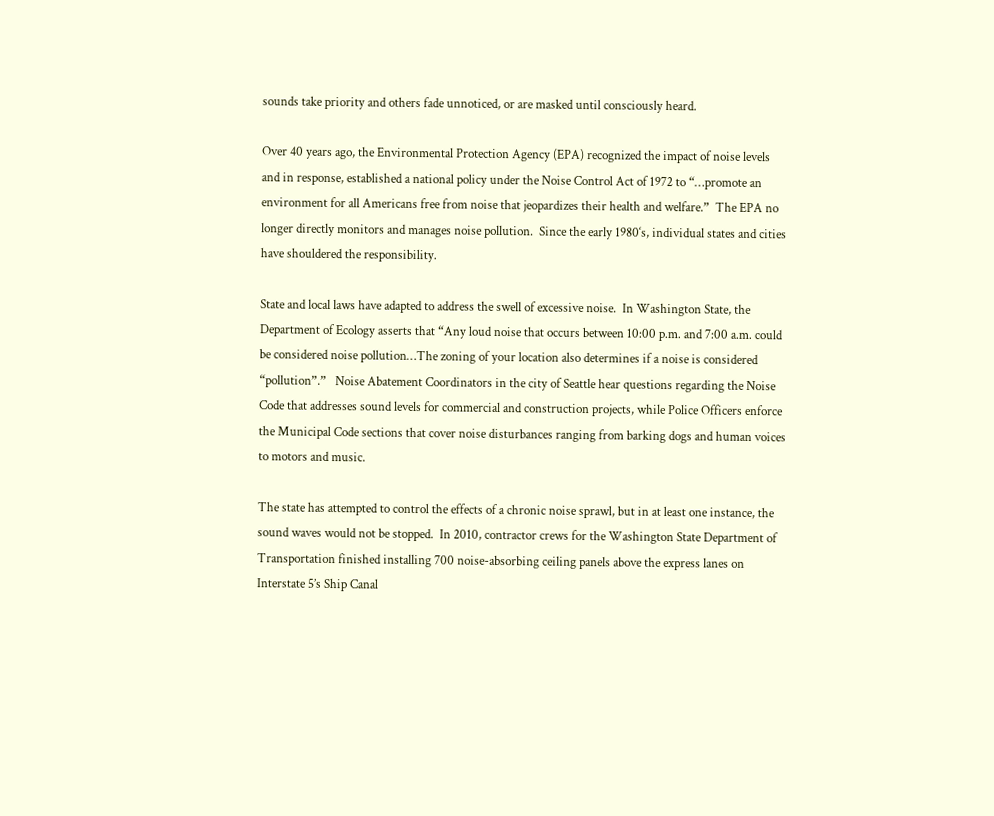sounds take priority and others fade unnoticed, or are masked until consciously heard.

Over 40 years ago, the Environmental Protection Agency (EPA) recognized the impact of noise levels and in response, established a national policy under the Noise Control Act of 1972 to “…promote an environment for all Americans free from noise that jeopardizes their health and welfare.”  The EPA no longer directly monitors and manages noise pollution.  Since the early 1980‘s, individual states and cities have shouldered the responsibility.

State and local laws have adapted to address the swell of excessive noise.  In Washington State, the Department of Ecology asserts that “Any loud noise that occurs between 10:00 p.m. and 7:00 a.m. could be considered noise pollution…The zoning of your location also determines if a noise is considered “pollution”.”   Noise Abatement Coordinators in the city of Seattle hear questions regarding the Noise Code that addresses sound levels for commercial and construction projects, while Police Officers enforce the Municipal Code sections that cover noise disturbances ranging from barking dogs and human voices to motors and music.

The state has attempted to control the effects of a chronic noise sprawl, but in at least one instance, the sound waves would not be stopped.  In 2010, contractor crews for the Washington State Department of Transportation finished installing 700 noise-absorbing ceiling panels above the express lanes on Interstate 5’s Ship Canal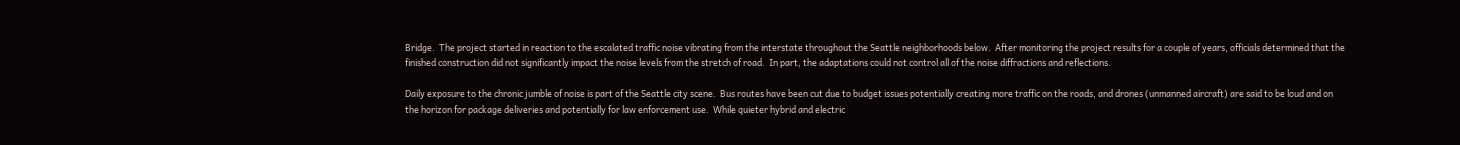Bridge.  The project started in reaction to the escalated traffic noise vibrating from the interstate throughout the Seattle neighborhoods below.  After monitoring the project results for a couple of years, officials determined that the finished construction did not significantly impact the noise levels from the stretch of road.  In part, the adaptations could not control all of the noise diffractions and reflections.

Daily exposure to the chronic jumble of noise is part of the Seattle city scene.  Bus routes have been cut due to budget issues potentially creating more traffic on the roads, and drones (unmanned aircraft) are said to be loud and on the horizon for package deliveries and potentially for law enforcement use.  While quieter hybrid and electric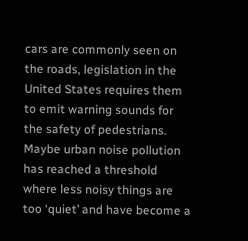cars are commonly seen on the roads, legislation in the United States requires them to emit warning sounds for the safety of pedestrians.  Maybe urban noise pollution has reached a threshold where less noisy things are too ‘quiet’ and have become a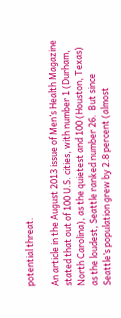potential threat.

An article in the August 2013 issue of Men’s Health Magazine stated that out of 100 U.S. cities, with number 1 (Durham, North Carolina), as the quietest and 100 (Houston, Texas) as the loudest, Seattle ranked number 26.  But since Seattle’s population grew by 2.8 percent (almost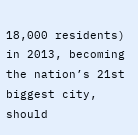18,000 residents) in 2013, becoming the nation’s 21st biggest city, should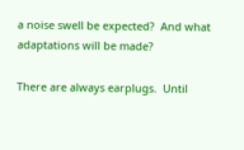a noise swell be expected?  And what adaptations will be made?

There are always earplugs.  Until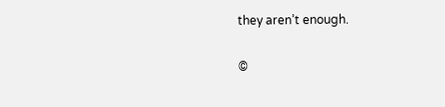they aren’t enough.

©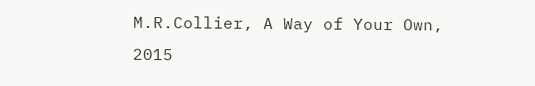M.R.Collier, A Way of Your Own, 2015